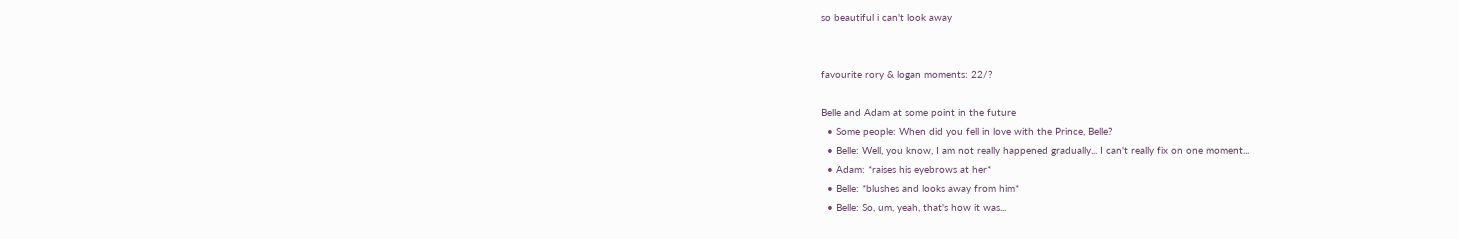so beautiful i can't look away


favourite rory & logan moments: 22/?

Belle and Adam at some point in the future
  • Some people: When did you fell in love with the Prince, Belle?
  • Belle: Well, you know, I am not really happened gradually... I can't really fix on one moment...
  • Adam: *raises his eyebrows at her*
  • Belle: *blushes and looks away from him*
  • Belle: So, um, yeah, that's how it was...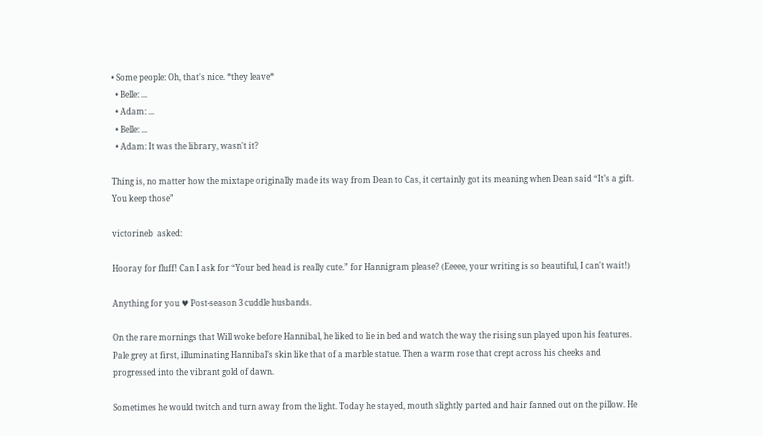• Some people: Oh, that's nice. *they leave*
  • Belle: ...
  • Adam: ...
  • Belle: ...
  • Adam: It was the library, wasn't it?

Thing is, no matter how the mixtape originally made its way from Dean to Cas, it certainly got its meaning when Dean said “It’s a gift. You keep those”

victorineb  asked:

Hooray for fluff! Can I ask for “Your bed head is really cute.” for Hannigram please? (Eeeee, your writing is so beautiful, I can't wait!)

Anything for you ♥ Post-season 3 cuddle husbands.

On the rare mornings that Will woke before Hannibal, he liked to lie in bed and watch the way the rising sun played upon his features. Pale grey at first, illuminating Hannibal’s skin like that of a marble statue. Then a warm rose that crept across his cheeks and progressed into the vibrant gold of dawn.

Sometimes he would twitch and turn away from the light. Today he stayed, mouth slightly parted and hair fanned out on the pillow. He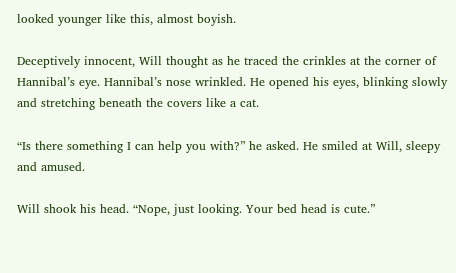looked younger like this, almost boyish.

Deceptively innocent, Will thought as he traced the crinkles at the corner of Hannibal’s eye. Hannibal’s nose wrinkled. He opened his eyes, blinking slowly and stretching beneath the covers like a cat.

“Is there something I can help you with?” he asked. He smiled at Will, sleepy and amused.

Will shook his head. “Nope, just looking. Your bed head is cute.”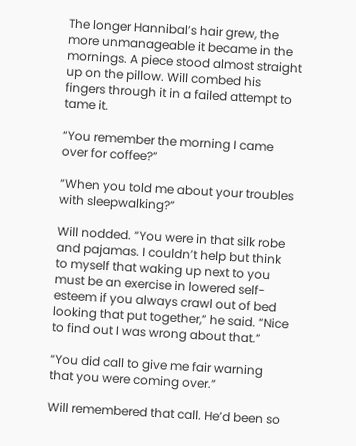The longer Hannibal’s hair grew, the more unmanageable it became in the mornings. A piece stood almost straight up on the pillow. Will combed his fingers through it in a failed attempt to tame it.

“You remember the morning I came over for coffee?”

“When you told me about your troubles with sleepwalking?”

Will nodded. “You were in that silk robe and pajamas. I couldn’t help but think to myself that waking up next to you must be an exercise in lowered self-esteem if you always crawl out of bed looking that put together,” he said. “Nice to find out I was wrong about that.”

“You did call to give me fair warning that you were coming over.”

Will remembered that call. He’d been so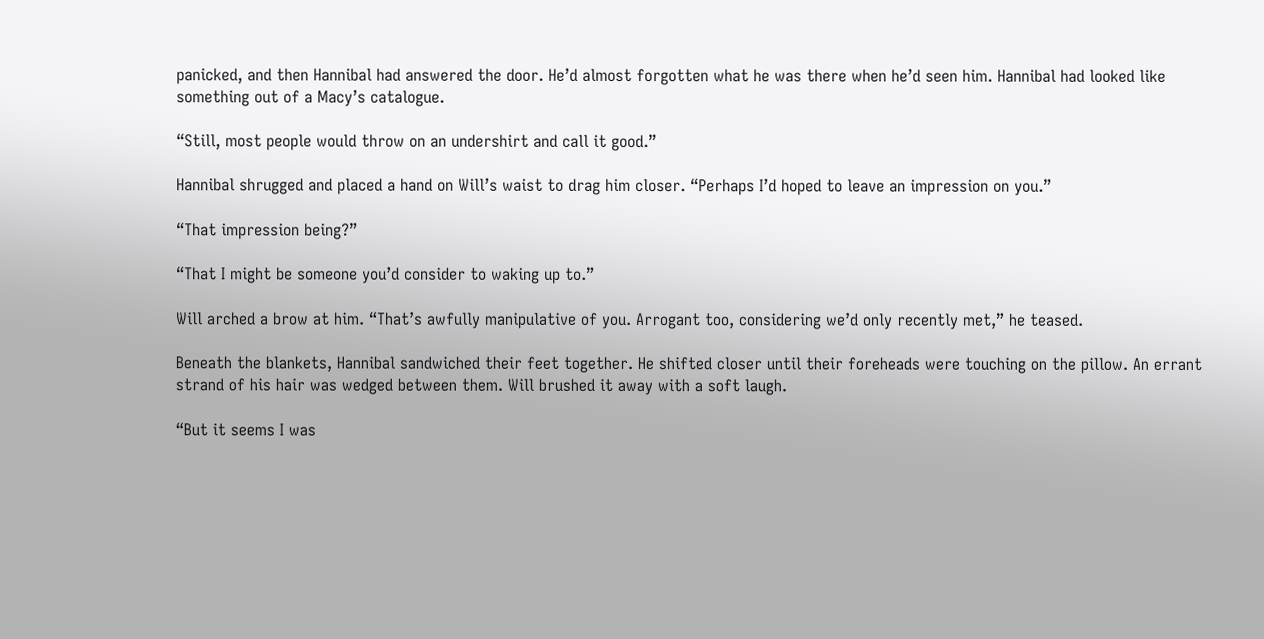panicked, and then Hannibal had answered the door. He’d almost forgotten what he was there when he’d seen him. Hannibal had looked like something out of a Macy’s catalogue.

“Still, most people would throw on an undershirt and call it good.”

Hannibal shrugged and placed a hand on Will’s waist to drag him closer. “Perhaps I’d hoped to leave an impression on you.”

“That impression being?”

“That I might be someone you’d consider to waking up to.”

Will arched a brow at him. “That’s awfully manipulative of you. Arrogant too, considering we’d only recently met,” he teased.

Beneath the blankets, Hannibal sandwiched their feet together. He shifted closer until their foreheads were touching on the pillow. An errant strand of his hair was wedged between them. Will brushed it away with a soft laugh.

“But it seems I was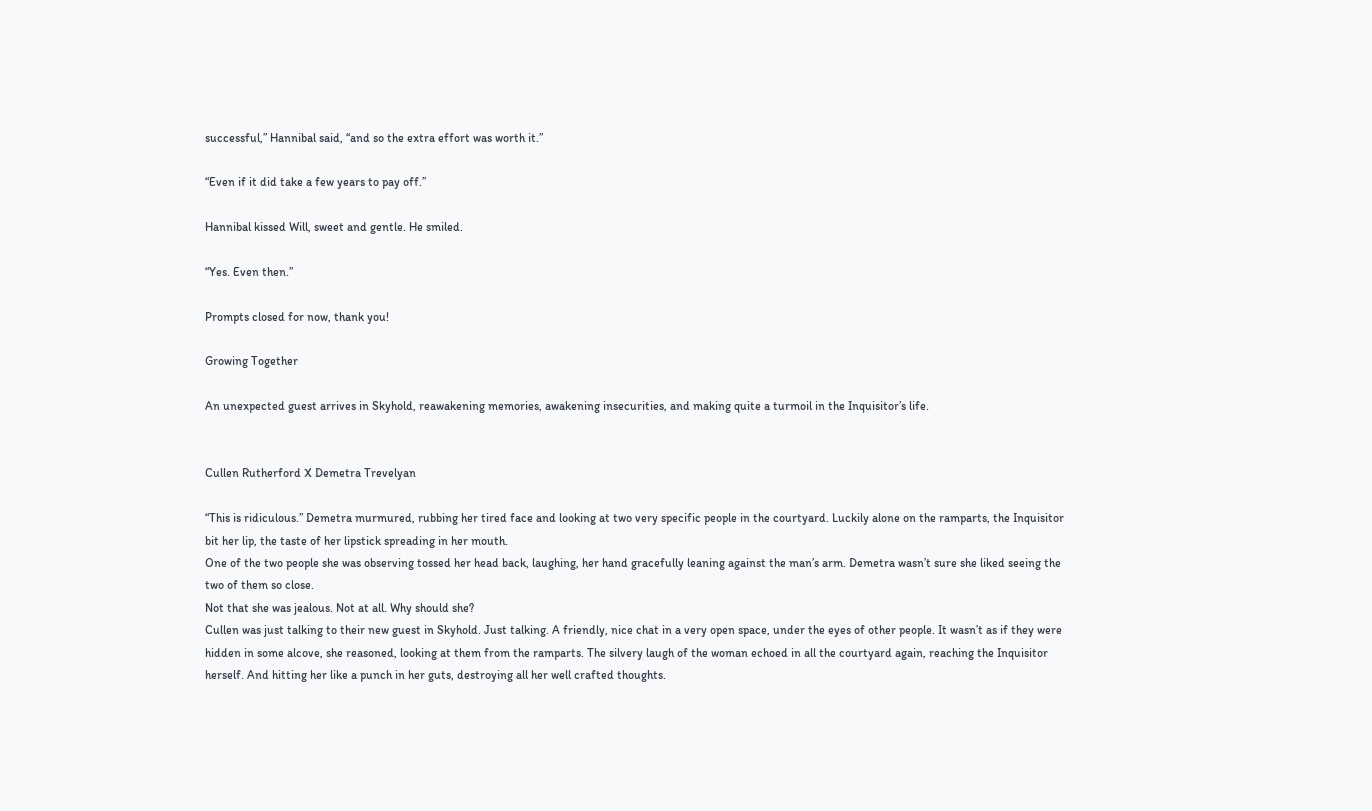successful,” Hannibal said, “and so the extra effort was worth it.”

“Even if it did take a few years to pay off.”

Hannibal kissed Will, sweet and gentle. He smiled.

“Yes. Even then.”

Prompts closed for now, thank you!

Growing Together

An unexpected guest arrives in Skyhold, reawakening memories, awakening insecurities, and making quite a turmoil in the Inquisitor’s life.


Cullen Rutherford X Demetra Trevelyan

“This is ridiculous.” Demetra murmured, rubbing her tired face and looking at two very specific people in the courtyard. Luckily alone on the ramparts, the Inquisitor bit her lip, the taste of her lipstick spreading in her mouth.
One of the two people she was observing tossed her head back, laughing, her hand gracefully leaning against the man’s arm. Demetra wasn’t sure she liked seeing the two of them so close.
Not that she was jealous. Not at all. Why should she?
Cullen was just talking to their new guest in Skyhold. Just talking. A friendly, nice chat in a very open space, under the eyes of other people. It wasn’t as if they were hidden in some alcove, she reasoned, looking at them from the ramparts. The silvery laugh of the woman echoed in all the courtyard again, reaching the Inquisitor herself. And hitting her like a punch in her guts, destroying all her well crafted thoughts.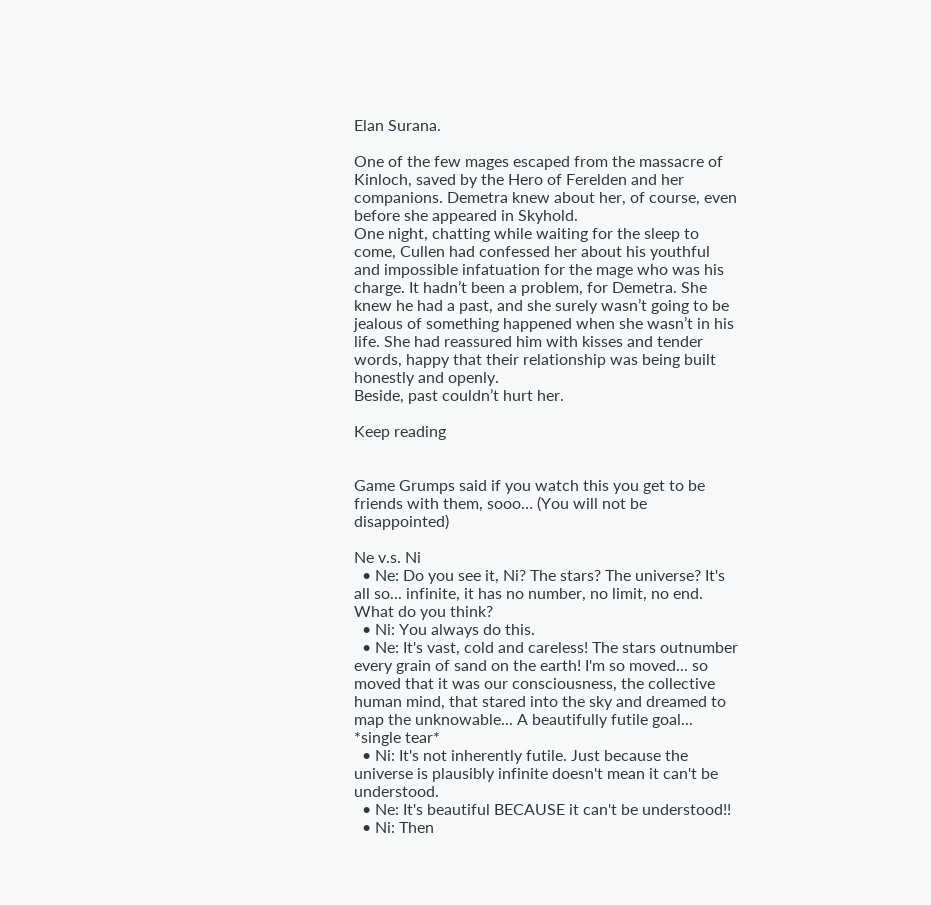Elan Surana.

One of the few mages escaped from the massacre of Kinloch, saved by the Hero of Ferelden and her companions. Demetra knew about her, of course, even before she appeared in Skyhold.
One night, chatting while waiting for the sleep to come, Cullen had confessed her about his youthful and impossible infatuation for the mage who was his charge. It hadn’t been a problem, for Demetra. She knew he had a past, and she surely wasn’t going to be jealous of something happened when she wasn’t in his life. She had reassured him with kisses and tender words, happy that their relationship was being built honestly and openly.
Beside, past couldn’t hurt her.

Keep reading


Game Grumps said if you watch this you get to be friends with them, sooo… (You will not be disappointed)

Ne v.s. Ni
  • Ne: Do you see it, Ni? The stars? The universe? It's all so... infinite, it has no number, no limit, no end. What do you think?
  • Ni: You always do this.
  • Ne: It's vast, cold and careless! The stars outnumber every grain of sand on the earth! I'm so moved... so moved that it was our consciousness, the collective human mind, that stared into the sky and dreamed to map the unknowable... A beautifully futile goal... *single tear*
  • Ni: It's not inherently futile. Just because the universe is plausibly infinite doesn't mean it can't be understood.
  • Ne: It's beautiful BECAUSE it can't be understood!!
  • Ni: Then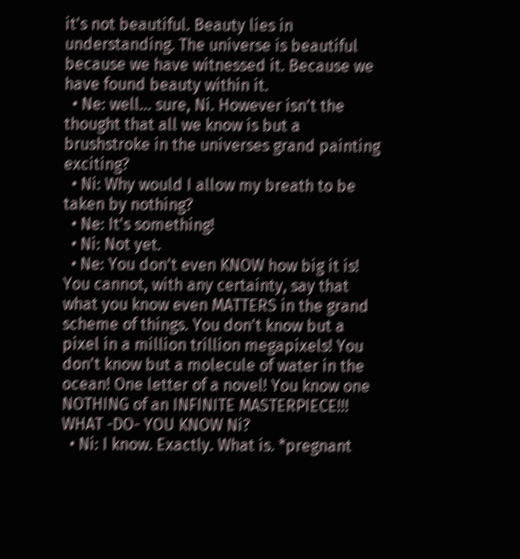it's not beautiful. Beauty lies in understanding. The universe is beautiful because we have witnessed it. Because we have found beauty within it.
  • Ne: well... sure, Ni. However isn't the thought that all we know is but a brushstroke in the universes grand painting exciting?
  • Ni: Why would I allow my breath to be taken by nothing?
  • Ne: It's something!
  • Ni: Not yet.
  • Ne: You don't even KNOW how big it is! You cannot, with any certainty, say that what you know even MATTERS in the grand scheme of things. You don't know but a pixel in a million trillion megapixels! You don't know but a molecule of water in the ocean! One letter of a novel! You know one NOTHING of an INFINITE MASTERPIECE!!! WHAT -DO- YOU KNOW Ni?
  • Ni: I know. Exactly. What is. *pregnant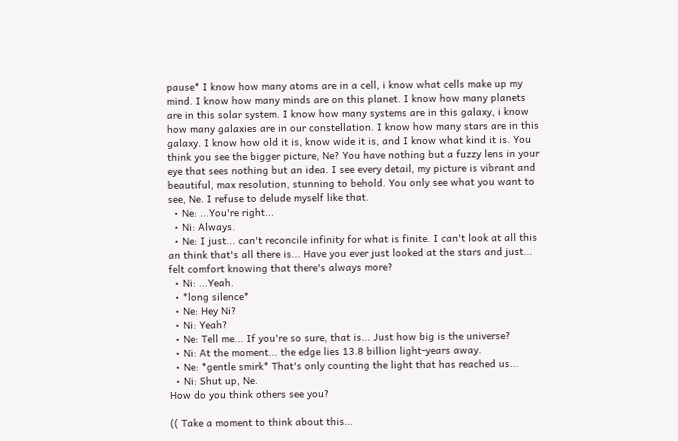pause* I know how many atoms are in a cell, i know what cells make up my mind. I know how many minds are on this planet. I know how many planets are in this solar system. I know how many systems are in this galaxy, i know how many galaxies are in our constellation. I know how many stars are in this galaxy. I know how old it is, know wide it is, and I know what kind it is. You think you see the bigger picture, Ne? You have nothing but a fuzzy lens in your eye that sees nothing but an idea. I see every detail, my picture is vibrant and beautiful, max resolution, stunning to behold. You only see what you want to see, Ne. I refuse to delude myself like that.
  • Ne: ...You're right...
  • Ni: Always.
  • Ne: I just... can't reconcile infinity for what is finite. I can't look at all this an think that's all there is... Have you ever just looked at the stars and just... felt comfort knowing that there's always more?
  • Ni: ...Yeah.
  • *long silence*
  • Ne: Hey Ni?
  • Ni: Yeah?
  • Ne: Tell me... If you're so sure, that is... Just how big is the universe?
  • Ni: At the moment... the edge lies 13.8 billion light-years away.
  • Ne: *gentle smirk* That's only counting the light that has reached us...
  • Ni: Shut up, Ne.
How do you think others see you?

(( Take a moment to think about this…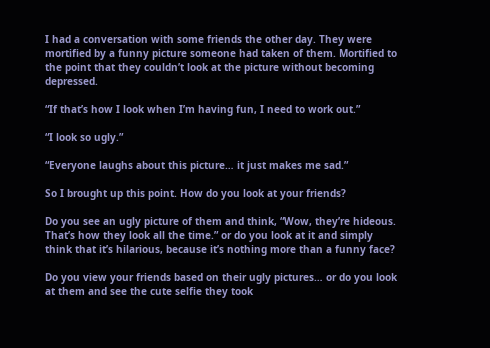I had a conversation with some friends the other day. They were mortified by a funny picture someone had taken of them. Mortified to the point that they couldn’t look at the picture without becoming depressed.

“If that’s how I look when I’m having fun, I need to work out.”

“I look so ugly.”

“Everyone laughs about this picture… it just makes me sad.”

So I brought up this point. How do you look at your friends?

Do you see an ugly picture of them and think, “Wow, they’re hideous. That’s how they look all the time.” or do you look at it and simply think that it’s hilarious, because it’s nothing more than a funny face?

Do you view your friends based on their ugly pictures… or do you look at them and see the cute selfie they took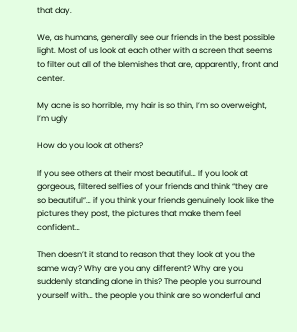that day.

We, as humans, generally see our friends in the best possible light. Most of us look at each other with a screen that seems to filter out all of the blemishes that are, apparently, front and center.

My acne is so horrible, my hair is so thin, I’m so overweight, I’m ugly

How do you look at others?

If you see others at their most beautiful… If you look at gorgeous, filtered selfies of your friends and think “they are so beautiful”… if you think your friends genuinely look like the pictures they post, the pictures that make them feel confident…

Then doesn’t it stand to reason that they look at you the same way? Why are you any different? Why are you suddenly standing alone in this? The people you surround yourself with… the people you think are so wonderful and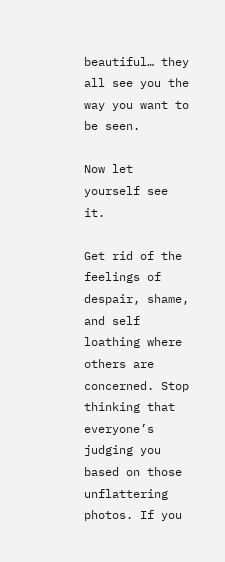beautiful… they all see you the way you want to be seen.

Now let yourself see it.

Get rid of the feelings of despair, shame, and self loathing where others are concerned. Stop thinking that everyone’s judging you based on those unflattering photos. If you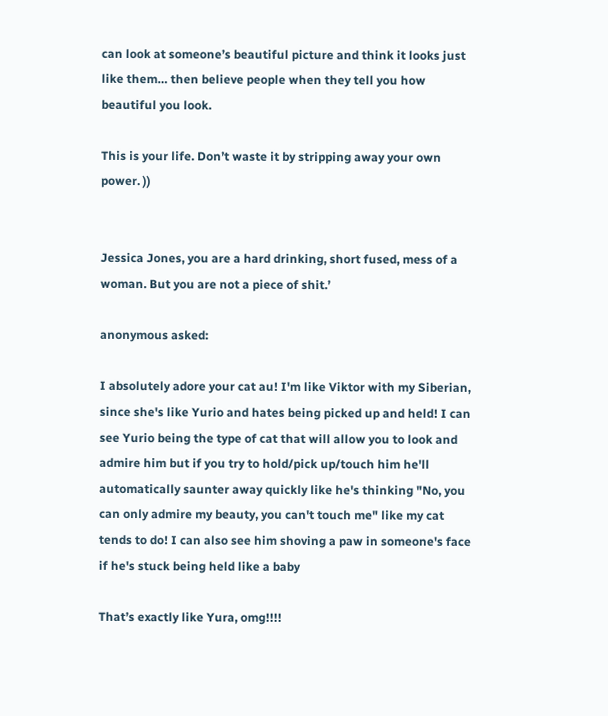can look at someone’s beautiful picture and think it looks just like them… then believe people when they tell you how beautiful you look.

This is your life. Don’t waste it by stripping away your own power. ))


Jessica Jones, you are a hard drinking, short fused, mess of a woman. But you are not a piece of shit.’

anonymous asked:

I absolutely adore your cat au! I'm like Viktor with my Siberian, since she's like Yurio and hates being picked up and held! I can see Yurio being the type of cat that will allow you to look and admire him but if you try to hold/pick up/touch him he'll automatically saunter away quickly like he's thinking "No, you can only admire my beauty, you can't touch me" like my cat tends to do! I can also see him shoving a paw in someone's face if he's stuck being held like a baby

That’s exactly like Yura, omg!!!!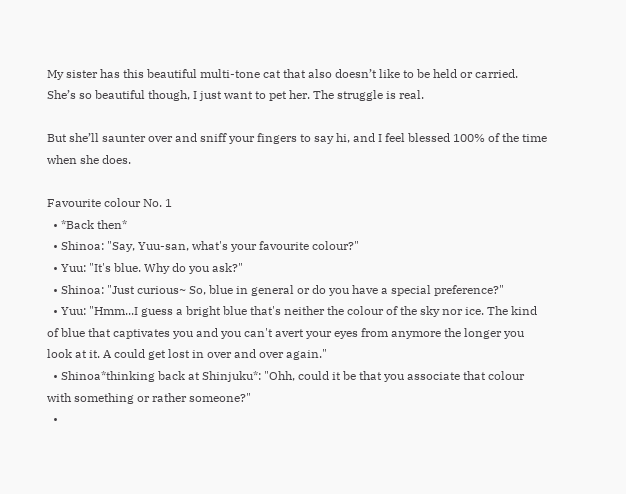My sister has this beautiful multi-tone cat that also doesn’t like to be held or carried. She’s so beautiful though, I just want to pet her. The struggle is real.

But she’ll saunter over and sniff your fingers to say hi, and I feel blessed 100% of the time when she does.

Favourite colour No. 1
  • *Back then*
  • Shinoa: "Say, Yuu-san, what's your favourite colour?"
  • Yuu: "It's blue. Why do you ask?"
  • Shinoa: "Just curious~ So, blue in general or do you have a special preference?"
  • Yuu: "Hmm...I guess a bright blue that's neither the colour of the sky nor ice. The kind of blue that captivates you and you can't avert your eyes from anymore the longer you look at it. A could get lost in over and over again."
  • Shinoa*thinking back at Shinjuku*: "Ohh, could it be that you associate that colour with something or rather someone?"
  •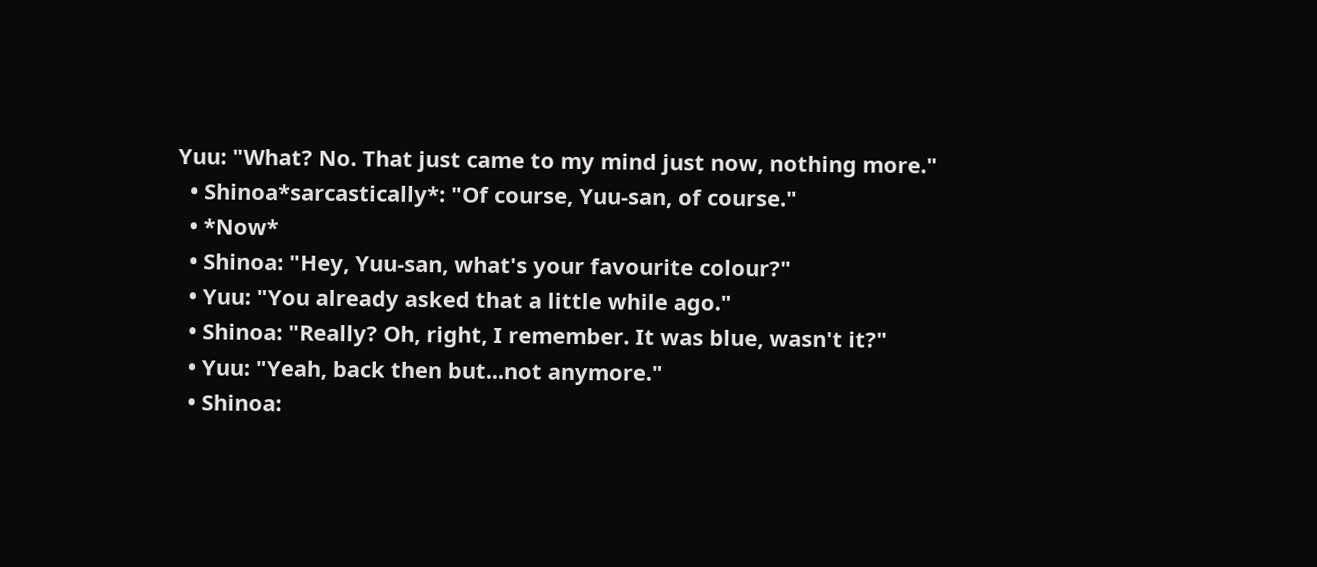Yuu: "What? No. That just came to my mind just now, nothing more."
  • Shinoa*sarcastically*: "Of course, Yuu-san, of course."
  • *Now*
  • Shinoa: "Hey, Yuu-san, what's your favourite colour?"
  • Yuu: "You already asked that a little while ago."
  • Shinoa: "Really? Oh, right, I remember. It was blue, wasn't it?"
  • Yuu: "Yeah, back then but...not anymore."
  • Shinoa: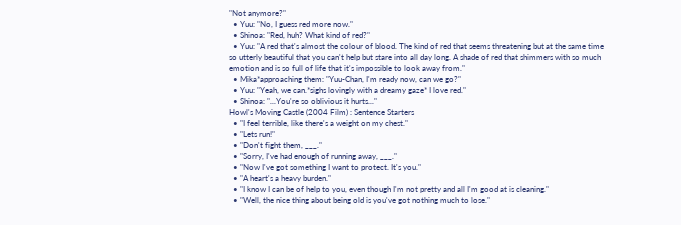"Not anymore?"
  • Yuu: "No, I guess red more now."
  • Shinoa: "Red, huh? What kind of red?"
  • Yuu: "A red that's almost the colour of blood. The kind of red that seems threatening but at the same time so utterly beautiful that you can't help but stare into all day long. A shade of red that shimmers with so much emotion and is so full of life that it's impossible to look away from."
  • Mika*approaching them: "Yuu-Chan, I'm ready now, can we go?"
  • Yuu: "Yeah, we can.*sighs lovingly with a dreamy gaze* I love red."
  • Shinoa: "...You're so oblivious it hurts..."
Howl's Moving Castle (2004 Film) : Sentence Starters
  • "I feel terrible, like there's a weight on my chest."
  • "Lets run!"
  • "Don't fight them, ___."
  • "Sorry, I've had enough of running away, ___."
  • "Now I've got something I want to protect. It's you."
  • "A heart's a heavy burden."
  • "I know I can be of help to you, even though I'm not pretty and all I'm good at is cleaning."
  • "Well, the nice thing about being old is you've got nothing much to lose."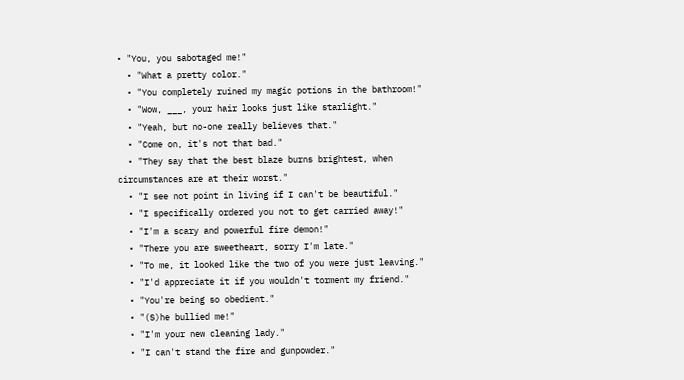• "You, you sabotaged me!"
  • "What a pretty color."
  • "You completely ruined my magic potions in the bathroom!"
  • "Wow, ___, your hair looks just like starlight."
  • "Yeah, but no-one really believes that."
  • "Come on, it's not that bad."
  • "They say that the best blaze burns brightest, when circumstances are at their worst."
  • "I see not point in living if I can't be beautiful."
  • "I specifically ordered you not to get carried away!"
  • "I'm a scary and powerful fire demon!"
  • "There you are sweetheart, sorry I'm late."
  • "To me, it looked like the two of you were just leaving."
  • "I'd appreciate it if you wouldn't torment my friend."
  • "You're being so obedient."
  • "(S)he bullied me!"
  • "I'm your new cleaning lady."
  • "I can't stand the fire and gunpowder."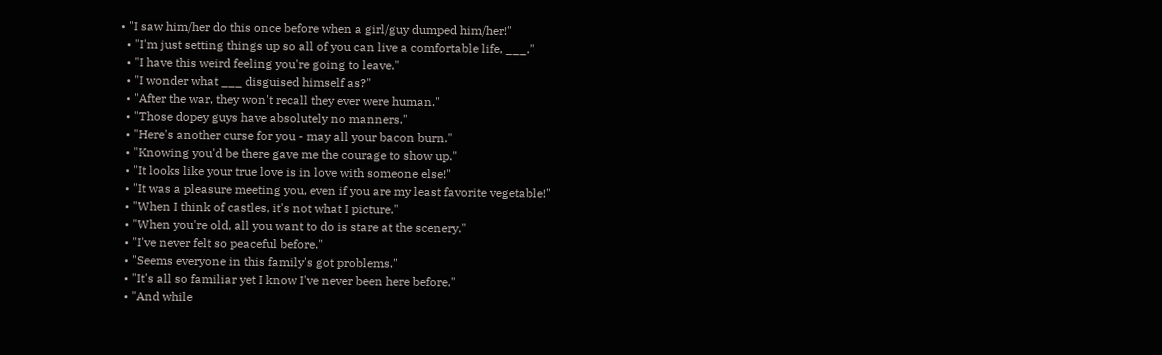• "I saw him/her do this once before when a girl/guy dumped him/her!"
  • "I'm just setting things up so all of you can live a comfortable life, ___."
  • "I have this weird feeling you're going to leave."
  • "I wonder what ___ disguised himself as?"
  • "After the war, they won't recall they ever were human."
  • "Those dopey guys have absolutely no manners."
  • "Here's another curse for you - may all your bacon burn."
  • "Knowing you'd be there gave me the courage to show up."
  • "It looks like your true love is in love with someone else!"
  • "It was a pleasure meeting you, even if you are my least favorite vegetable!"
  • "When I think of castles, it's not what I picture."
  • "When you're old, all you want to do is stare at the scenery."
  • "I've never felt so peaceful before."
  • "Seems everyone in this family's got problems."
  • "It's all so familiar yet I know I've never been here before."
  • "And while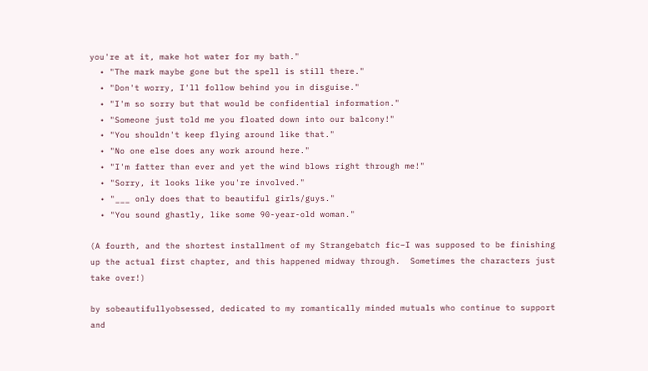you're at it, make hot water for my bath."
  • "The mark maybe gone but the spell is still there."
  • "Don't worry, I'll follow behind you in disguise."
  • "I'm so sorry but that would be confidential information."
  • "Someone just told me you floated down into our balcony!"
  • "You shouldn't keep flying around like that."
  • "No one else does any work around here."
  • "I'm fatter than ever and yet the wind blows right through me!"
  • "Sorry, it looks like you're involved."
  • "___ only does that to beautiful girls/guys."
  • "You sound ghastly, like some 90-year-old woman."

(A fourth, and the shortest installment of my Strangebatch fic–I was supposed to be finishing up the actual first chapter, and this happened midway through.  Sometimes the characters just take over!)

by sobeautifullyobsessed, dedicated to my romantically minded mutuals who continue to support and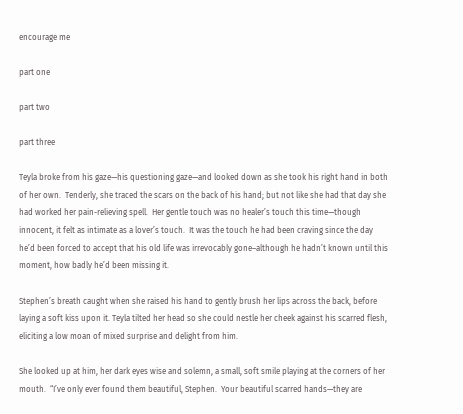encourage me

part one

part two

part three

Teyla broke from his gaze—his questioning gaze—and looked down as she took his right hand in both of her own.  Tenderly, she traced the scars on the back of his hand; but not like she had that day she had worked her pain-relieving spell.  Her gentle touch was no healer’s touch this time—though innocent, it felt as intimate as a lover’s touch.  It was the touch he had been craving since the day he’d been forced to accept that his old life was irrevocably gone–although he hadn’t known until this moment, how badly he’d been missing it.

Stephen’s breath caught when she raised his hand to gently brush her lips across the back, before laying a soft kiss upon it. Teyla tilted her head so she could nestle her cheek against his scarred flesh, eliciting a low moan of mixed surprise and delight from him.

She looked up at him, her dark eyes wise and solemn, a small, soft smile playing at the corners of her mouth.  “I’ve only ever found them beautiful, Stephen.  Your beautiful scarred hands—they are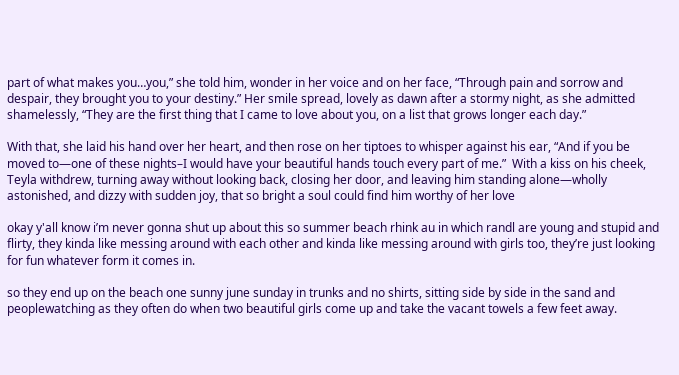part of what makes you…you,” she told him, wonder in her voice and on her face, “Through pain and sorrow and despair, they brought you to your destiny.” Her smile spread, lovely as dawn after a stormy night, as she admitted shamelessly, “They are the first thing that I came to love about you, on a list that grows longer each day.”

With that, she laid his hand over her heart, and then rose on her tiptoes to whisper against his ear, “And if you be moved to—one of these nights–I would have your beautiful hands touch every part of me.”  With a kiss on his cheek, Teyla withdrew, turning away without looking back, closing her door, and leaving him standing alone—wholly astonished, and dizzy with sudden joy, that so bright a soul could find him worthy of her love

okay y'all know i’m never gonna shut up about this so summer beach rhink au in which randl are young and stupid and flirty, they kinda like messing around with each other and kinda like messing around with girls too, they’re just looking for fun whatever form it comes in.

so they end up on the beach one sunny june sunday in trunks and no shirts, sitting side by side in the sand and peoplewatching as they often do when two beautiful girls come up and take the vacant towels a few feet away.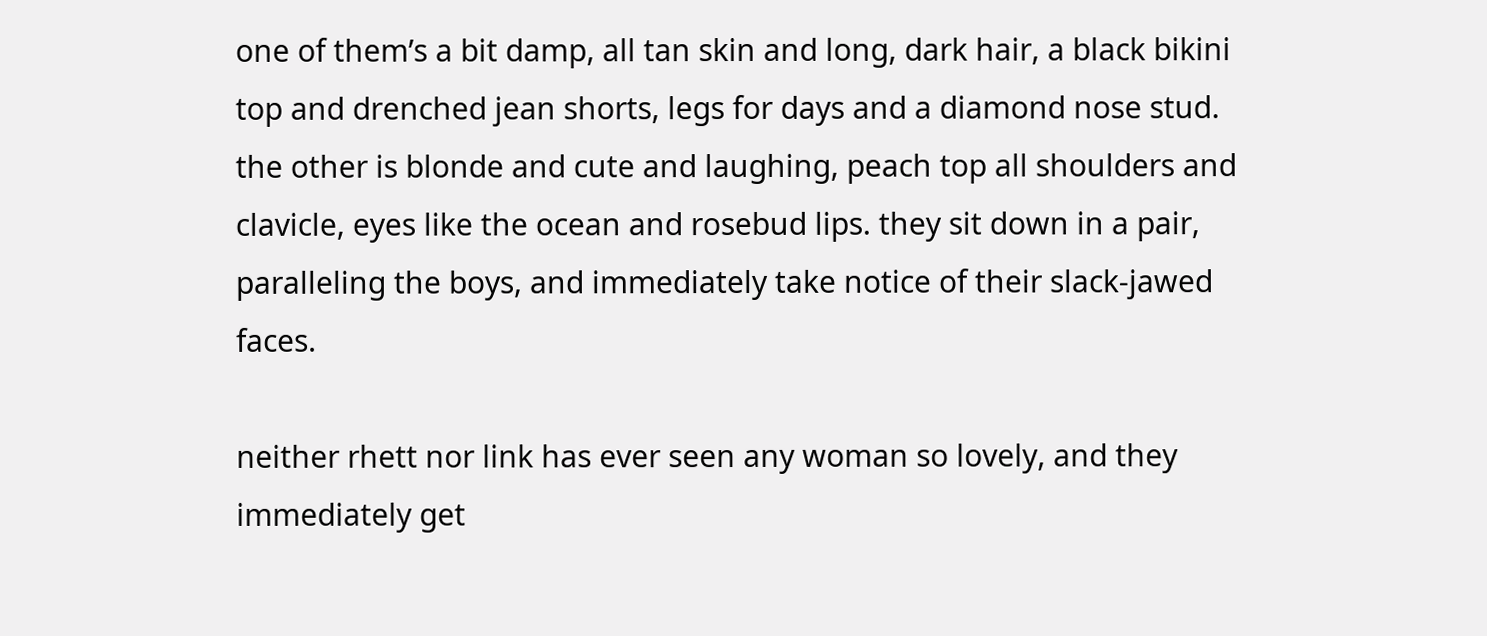one of them’s a bit damp, all tan skin and long, dark hair, a black bikini top and drenched jean shorts, legs for days and a diamond nose stud. the other is blonde and cute and laughing, peach top all shoulders and clavicle, eyes like the ocean and rosebud lips. they sit down in a pair, paralleling the boys, and immediately take notice of their slack-jawed faces.

neither rhett nor link has ever seen any woman so lovely, and they immediately get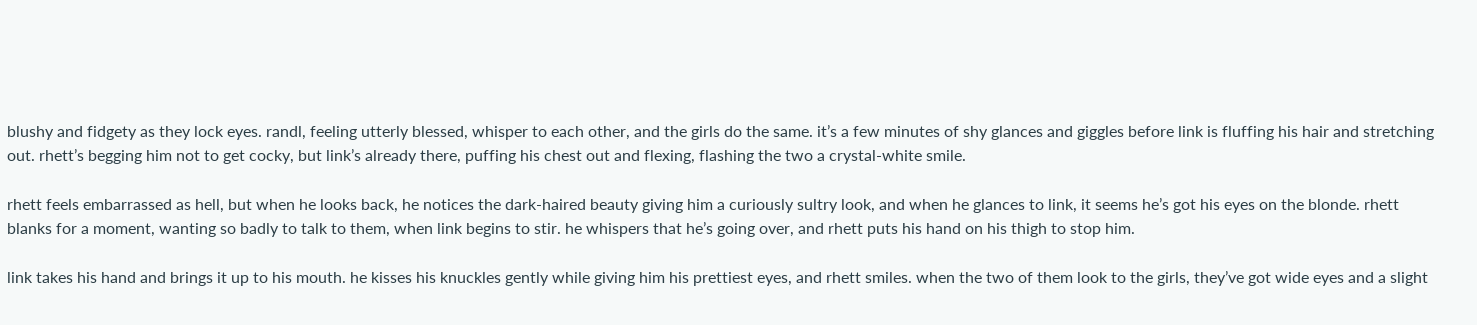blushy and fidgety as they lock eyes. randl, feeling utterly blessed, whisper to each other, and the girls do the same. it’s a few minutes of shy glances and giggles before link is fluffing his hair and stretching out. rhett’s begging him not to get cocky, but link’s already there, puffing his chest out and flexing, flashing the two a crystal-white smile.

rhett feels embarrassed as hell, but when he looks back, he notices the dark-haired beauty giving him a curiously sultry look, and when he glances to link, it seems he’s got his eyes on the blonde. rhett blanks for a moment, wanting so badly to talk to them, when link begins to stir. he whispers that he’s going over, and rhett puts his hand on his thigh to stop him.

link takes his hand and brings it up to his mouth. he kisses his knuckles gently while giving him his prettiest eyes, and rhett smiles. when the two of them look to the girls, they’ve got wide eyes and a slight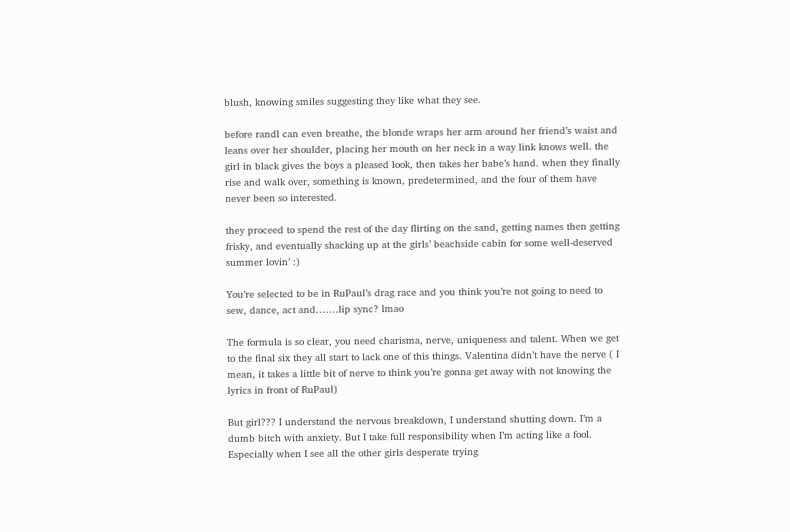blush, knowing smiles suggesting they like what they see.

before randl can even breathe, the blonde wraps her arm around her friend’s waist and leans over her shoulder, placing her mouth on her neck in a way link knows well. the girl in black gives the boys a pleased look, then takes her babe’s hand. when they finally rise and walk over, something is known, predetermined, and the four of them have never been so interested.

they proceed to spend the rest of the day flirting on the sand, getting names then getting frisky, and eventually shacking up at the girls’ beachside cabin for some well-deserved summer lovin’ :)

You’re selected to be in RuPaul’s drag race and you think you’re not going to need to sew, dance, act and…….lip sync? lmao

The formula is so clear, you need charisma, nerve, uniqueness and talent. When we get to the final six they all start to lack one of this things. Valentina didn’t have the nerve ( I mean, it takes a little bit of nerve to think you’re gonna get away with not knowing the lyrics in front of RuPaul)

But girl??? I understand the nervous breakdown, I understand shutting down. I’m a dumb bitch with anxiety. But I take full responsibility when I’m acting like a fool. Especially when I see all the other girls desperate trying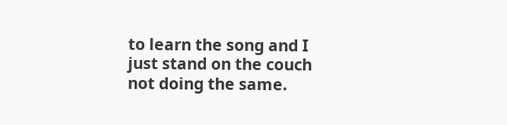to learn the song and I just stand on the couch not doing the same.